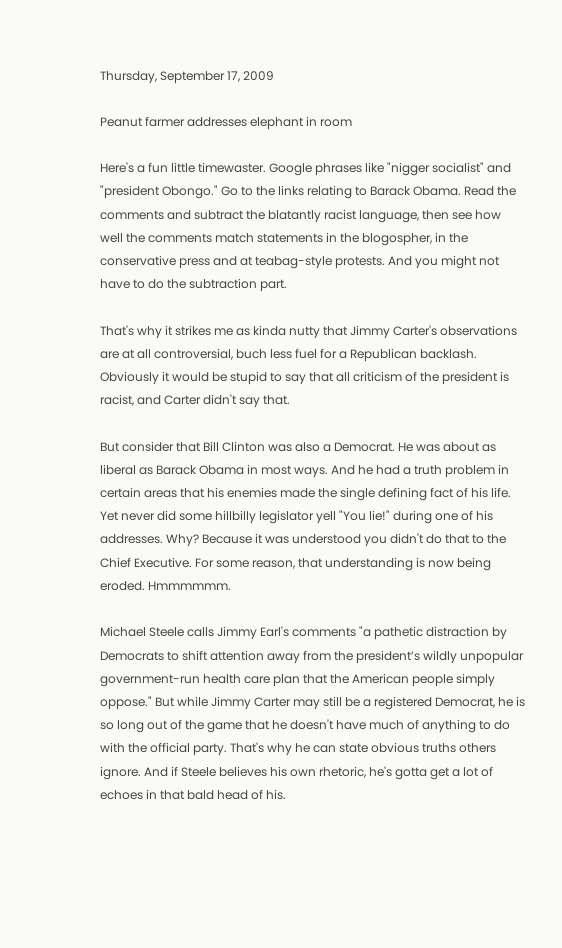Thursday, September 17, 2009

Peanut farmer addresses elephant in room

Here's a fun little timewaster. Google phrases like "nigger socialist" and "president Obongo." Go to the links relating to Barack Obama. Read the comments and subtract the blatantly racist language, then see how well the comments match statements in the blogospher, in the conservative press and at teabag-style protests. And you might not have to do the subtraction part.

That's why it strikes me as kinda nutty that Jimmy Carter's observations are at all controversial, buch less fuel for a Republican backlash. Obviously it would be stupid to say that all criticism of the president is racist, and Carter didn't say that.

But consider that Bill Clinton was also a Democrat. He was about as liberal as Barack Obama in most ways. And he had a truth problem in certain areas that his enemies made the single defining fact of his life. Yet never did some hillbilly legislator yell "You lie!" during one of his addresses. Why? Because it was understood you didn't do that to the Chief Executive. For some reason, that understanding is now being eroded. Hmmmmmm.

Michael Steele calls Jimmy Earl's comments "a pathetic distraction by Democrats to shift attention away from the president’s wildly unpopular government-run health care plan that the American people simply oppose." But while Jimmy Carter may still be a registered Democrat, he is so long out of the game that he doesn't have much of anything to do with the official party. That's why he can state obvious truths others ignore. And if Steele believes his own rhetoric, he's gotta get a lot of echoes in that bald head of his.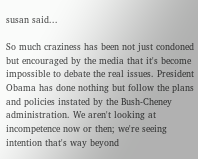susan said...

So much craziness has been not just condoned but encouraged by the media that it's become impossible to debate the real issues. President Obama has done nothing but follow the plans and policies instated by the Bush-Cheney administration. We aren't looking at incompetence now or then; we're seeing intention that's way beyond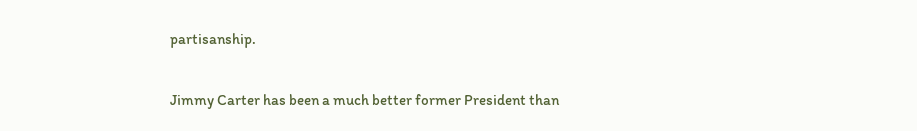partisanship.

Jimmy Carter has been a much better former President than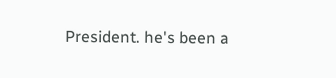President. he's been a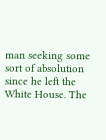man seeking some sort of absolution since he left the White House. The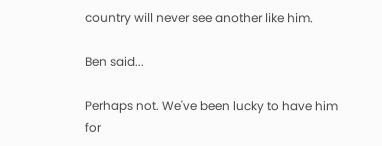country will never see another like him.

Ben said...

Perhaps not. We've been lucky to have him for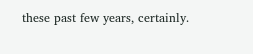these past few years, certainly.